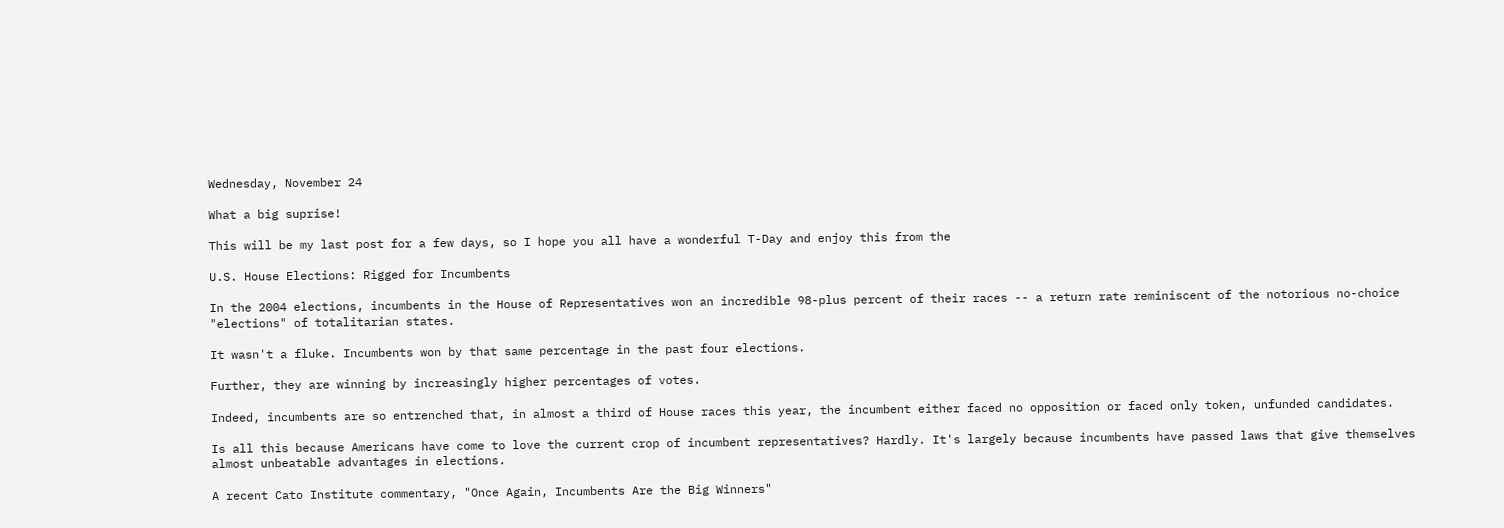Wednesday, November 24

What a big suprise!

This will be my last post for a few days, so I hope you all have a wonderful T-Day and enjoy this from the

U.S. House Elections: Rigged for Incumbents

In the 2004 elections, incumbents in the House of Representatives won an incredible 98-plus percent of their races -- a return rate reminiscent of the notorious no-choice "elections" of totalitarian states.

It wasn't a fluke. Incumbents won by that same percentage in the past four elections.

Further, they are winning by increasingly higher percentages of votes.

Indeed, incumbents are so entrenched that, in almost a third of House races this year, the incumbent either faced no opposition or faced only token, unfunded candidates.

Is all this because Americans have come to love the current crop of incumbent representatives? Hardly. It's largely because incumbents have passed laws that give themselves almost unbeatable advantages in elections.

A recent Cato Institute commentary, "Once Again, Incumbents Are the Big Winners"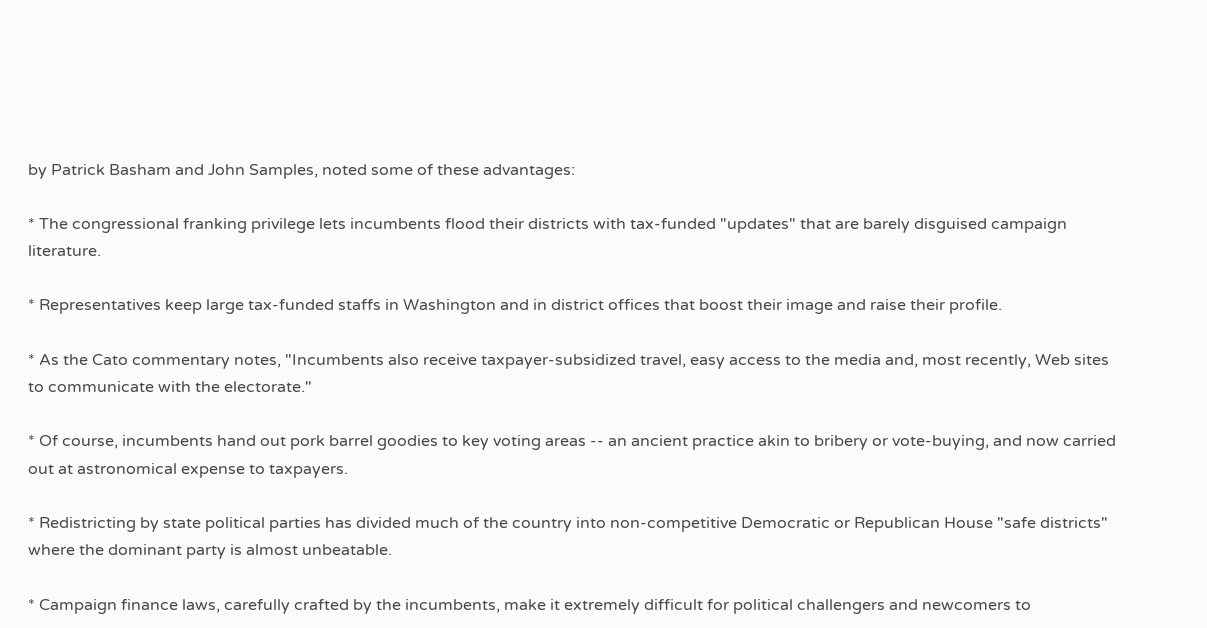by Patrick Basham and John Samples, noted some of these advantages:

* The congressional franking privilege lets incumbents flood their districts with tax-funded "updates" that are barely disguised campaign literature.

* Representatives keep large tax-funded staffs in Washington and in district offices that boost their image and raise their profile.

* As the Cato commentary notes, "Incumbents also receive taxpayer-subsidized travel, easy access to the media and, most recently, Web sites to communicate with the electorate."

* Of course, incumbents hand out pork barrel goodies to key voting areas -- an ancient practice akin to bribery or vote-buying, and now carried out at astronomical expense to taxpayers.

* Redistricting by state political parties has divided much of the country into non-competitive Democratic or Republican House "safe districts" where the dominant party is almost unbeatable.

* Campaign finance laws, carefully crafted by the incumbents, make it extremely difficult for political challengers and newcomers to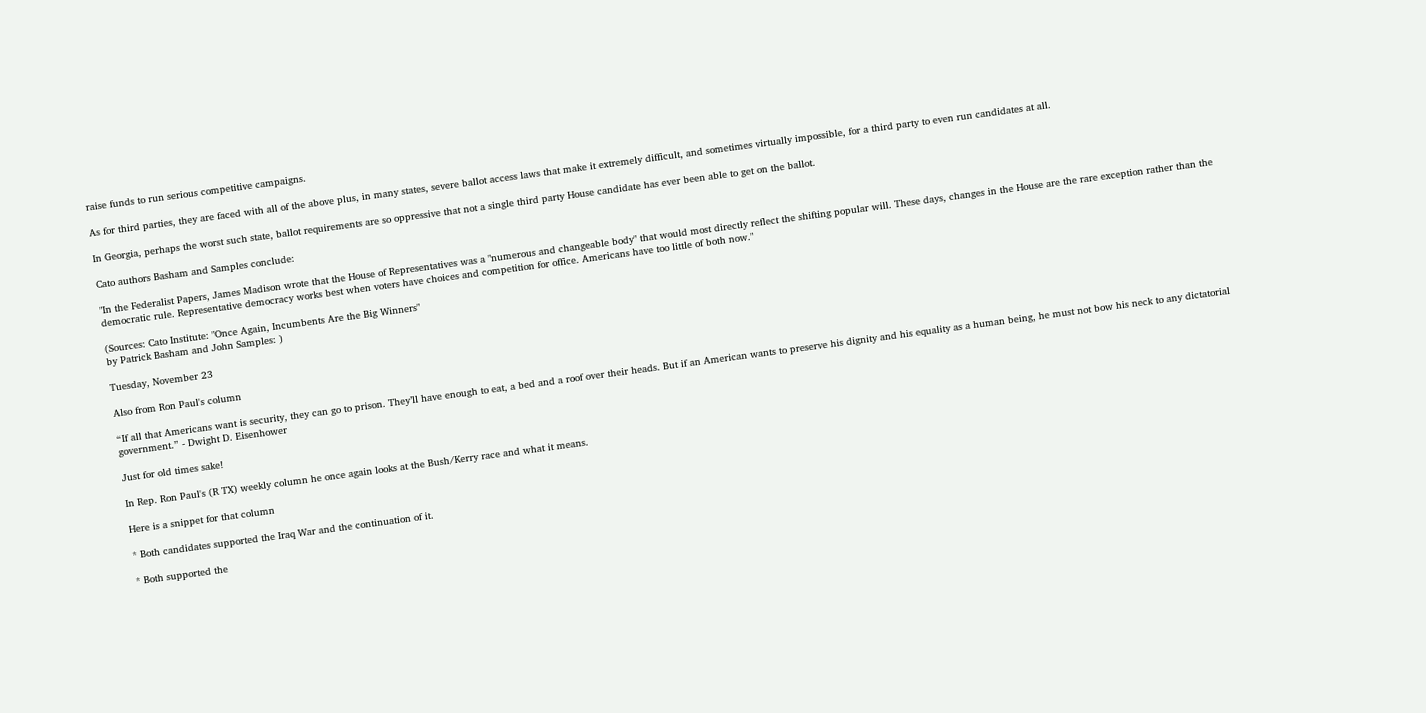raise funds to run serious competitive campaigns.

As for third parties, they are faced with all of the above plus, in many states, severe ballot access laws that make it extremely difficult, and sometimes virtually impossible, for a third party to even run candidates at all.

In Georgia, perhaps the worst such state, ballot requirements are so oppressive that not a single third party House candidate has ever been able to get on the ballot.

Cato authors Basham and Samples conclude:

"In the Federalist Papers, James Madison wrote that the House of Representatives was a "numerous and changeable body" that would most directly reflect the shifting popular will. These days, changes in the House are the rare exception rather than the democratic rule. Representative democracy works best when voters have choices and competition for office. Americans have too little of both now."

(Sources: Cato Institute: "Once Again, Incumbents Are the Big Winners"
by Patrick Basham and John Samples: )

Tuesday, November 23

Also from Ron Paul's column

“If all that Americans want is security, they can go to prison. They’ll have enough to eat, a bed and a roof over their heads. But if an American wants to preserve his dignity and his equality as a human being, he must not bow his neck to any dictatorial government.” - Dwight D. Eisenhower

Just for old times sake!

In Rep. Ron Paul's (R TX) weekly column he once again looks at the Bush/Kerry race and what it means.

Here is a snippet for that column

* Both candidates supported the Iraq War and the continuation of it.

* Both supported the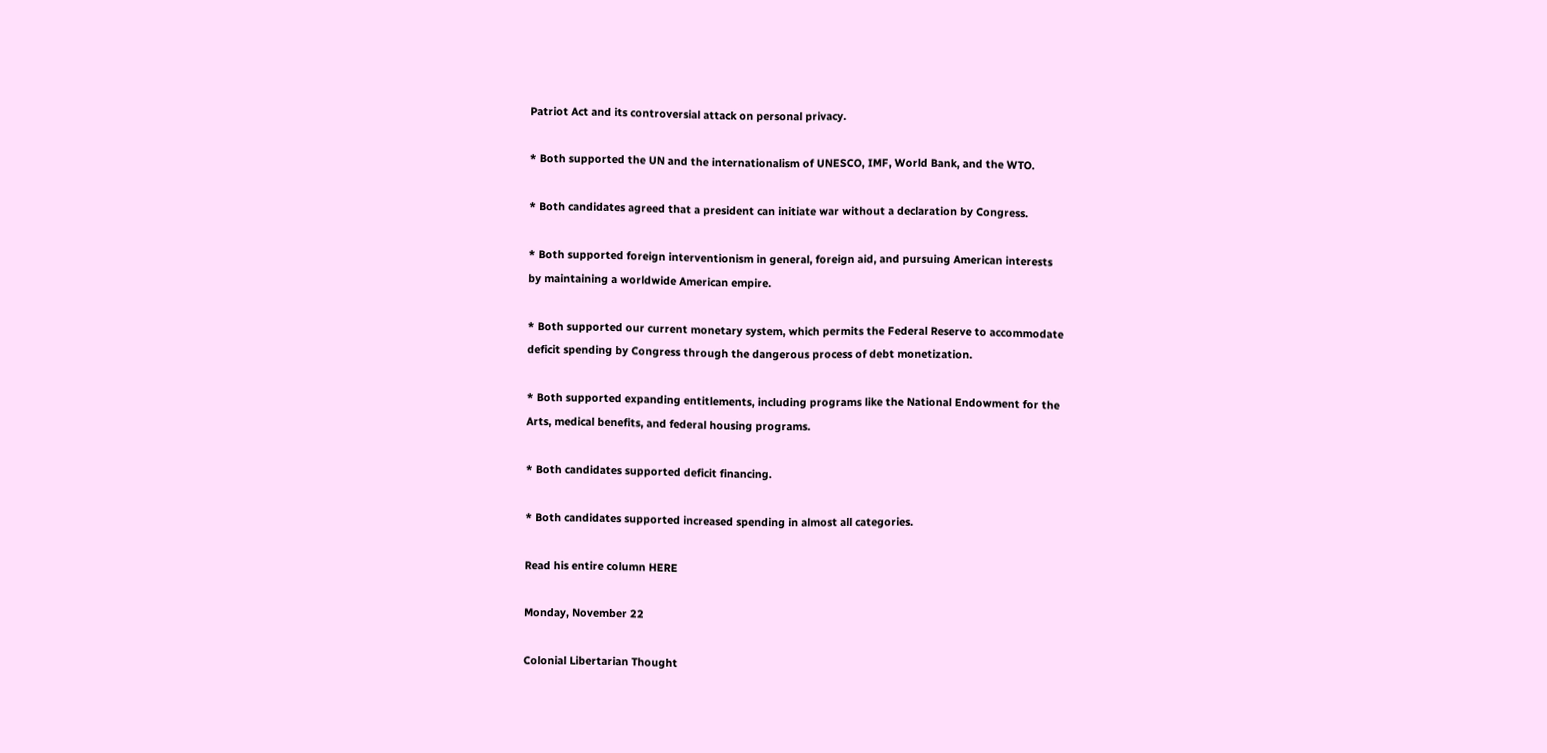Patriot Act and its controversial attack on personal privacy.

* Both supported the UN and the internationalism of UNESCO, IMF, World Bank, and the WTO.

* Both candidates agreed that a president can initiate war without a declaration by Congress.

* Both supported foreign interventionism in general, foreign aid, and pursuing American interests
by maintaining a worldwide American empire.

* Both supported our current monetary system, which permits the Federal Reserve to accommodate
deficit spending by Congress through the dangerous process of debt monetization.

* Both supported expanding entitlements, including programs like the National Endowment for the
Arts, medical benefits, and federal housing programs.

* Both candidates supported deficit financing.

* Both candidates supported increased spending in almost all categories.

Read his entire column HERE

Monday, November 22

Colonial Libertarian Thought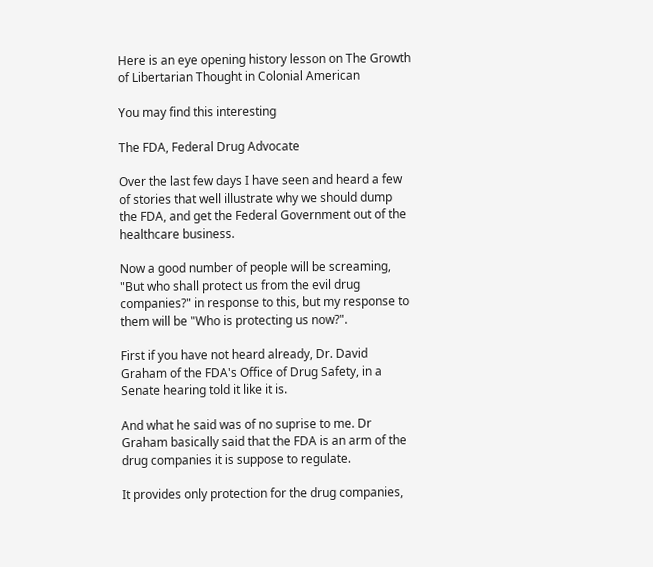Here is an eye opening history lesson on The Growth of Libertarian Thought in Colonial American

You may find this interesting

The FDA, Federal Drug Advocate

Over the last few days I have seen and heard a few of stories that well illustrate why we should dump the FDA, and get the Federal Government out of the healthcare business.

Now a good number of people will be screaming, "But who shall protect us from the evil drug companies?" in response to this, but my response to them will be "Who is protecting us now?".

First if you have not heard already, Dr. David Graham of the FDA's Office of Drug Safety, in a Senate hearing told it like it is.

And what he said was of no suprise to me. Dr Graham basically said that the FDA is an arm of the drug companies it is suppose to regulate.

It provides only protection for the drug companies,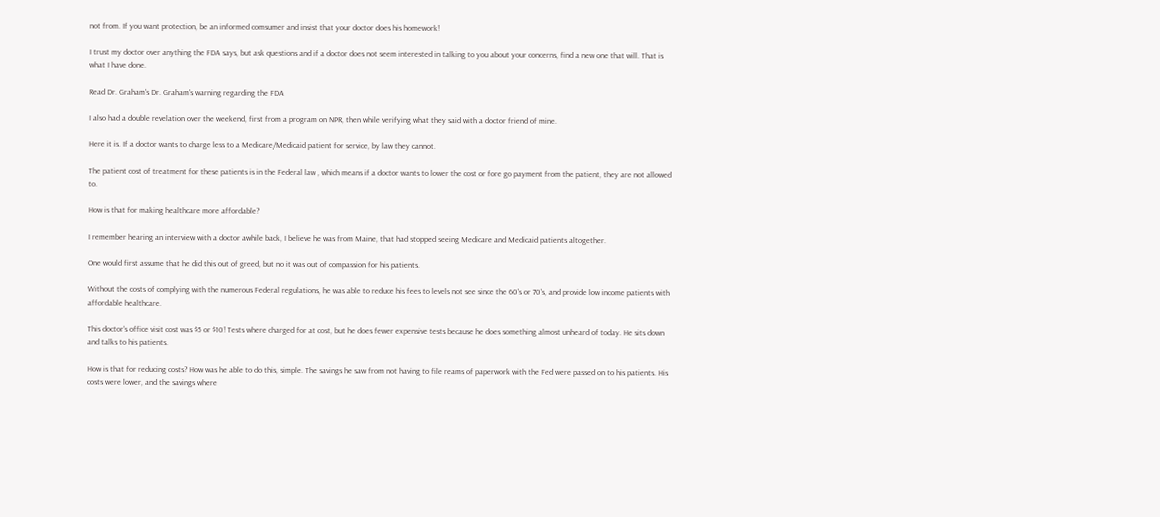not from. If you want protection, be an informed comsumer and insist that your doctor does his homework!

I trust my doctor over anything the FDA says, but ask questions and if a doctor does not seem interested in talking to you about your concerns, find a new one that will. That is what I have done.

Read Dr. Graham's Dr. Graham's warning regarding the FDA

I also had a double revelation over the weekend, first from a program on NPR, then while verifying what they said with a doctor friend of mine.

Here it is. If a doctor wants to charge less to a Medicare/Medicaid patient for service, by law they cannot.

The patient cost of treatment for these patients is in the Federal law , which means if a doctor wants to lower the cost or fore go payment from the patient, they are not allowed to.

How is that for making healthcare more affordable?

I remember hearing an interview with a doctor awhile back, I believe he was from Maine, that had stopped seeing Medicare and Medicaid patients altogether.

One would first assume that he did this out of greed, but no it was out of compassion for his patients.

Without the costs of complying with the numerous Federal regulations, he was able to reduce his fees to levels not see since the 60's or 70's, and provide low income patients with affordable healthcare.

This doctor's office visit cost was $5 or $10! Tests where charged for at cost, but he does fewer expensive tests because he does something almost unheard of today. He sits down and talks to his patients.

How is that for reducing costs? How was he able to do this, simple. The savings he saw from not having to file reams of paperwork with the Fed were passed on to his patients. His costs were lower, and the savings where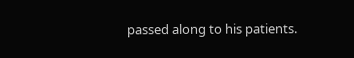passed along to his patients.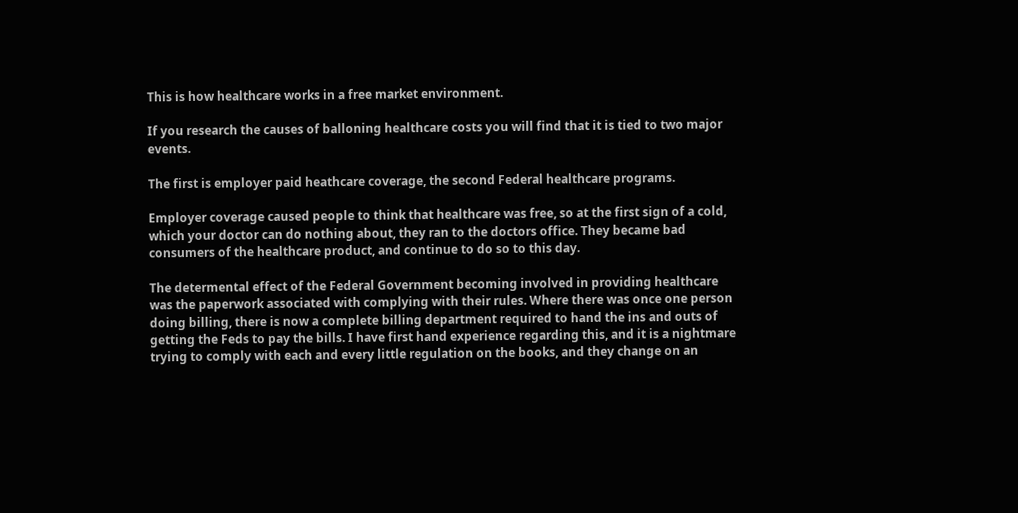This is how healthcare works in a free market environment.

If you research the causes of balloning healthcare costs you will find that it is tied to two major events.

The first is employer paid heathcare coverage, the second Federal healthcare programs.

Employer coverage caused people to think that healthcare was free, so at the first sign of a cold, which your doctor can do nothing about, they ran to the doctors office. They became bad consumers of the healthcare product, and continue to do so to this day.

The determental effect of the Federal Government becoming involved in providing healthcare was the paperwork associated with complying with their rules. Where there was once one person doing billing, there is now a complete billing department required to hand the ins and outs of getting the Feds to pay the bills. I have first hand experience regarding this, and it is a nightmare trying to comply with each and every little regulation on the books, and they change on an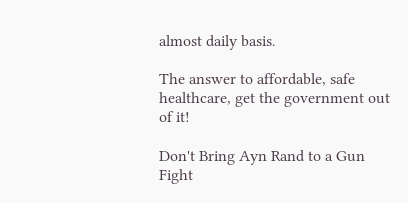almost daily basis.

The answer to affordable, safe healthcare, get the government out of it!

Don't Bring Ayn Rand to a Gun Fight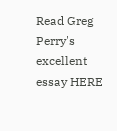Read Greg Perry's excellent essay HERE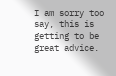I am sorry too say, this is getting to be great advice.